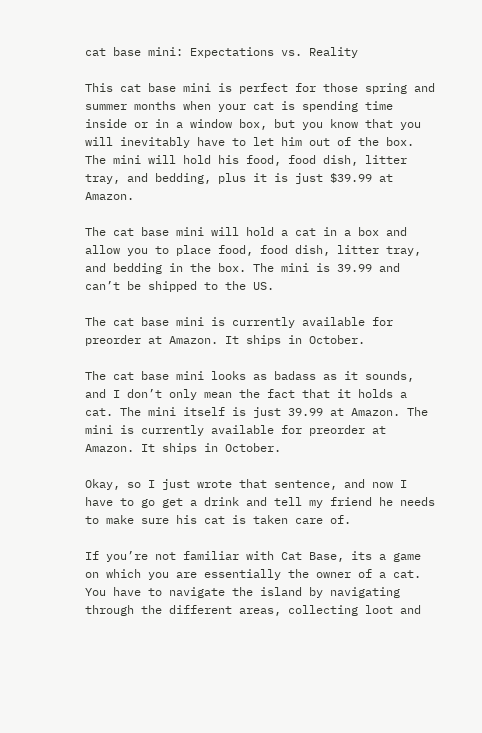cat base mini: Expectations vs. Reality

This cat base mini is perfect for those spring and summer months when your cat is spending time inside or in a window box, but you know that you will inevitably have to let him out of the box. The mini will hold his food, food dish, litter tray, and bedding, plus it is just $39.99 at Amazon.

The cat base mini will hold a cat in a box and allow you to place food, food dish, litter tray, and bedding in the box. The mini is 39.99 and can’t be shipped to the US.

The cat base mini is currently available for preorder at Amazon. It ships in October.

The cat base mini looks as badass as it sounds, and I don’t only mean the fact that it holds a cat. The mini itself is just 39.99 at Amazon. The mini is currently available for preorder at Amazon. It ships in October.

Okay, so I just wrote that sentence, and now I have to go get a drink and tell my friend he needs to make sure his cat is taken care of.

If you’re not familiar with Cat Base, its a game on which you are essentially the owner of a cat. You have to navigate the island by navigating through the different areas, collecting loot and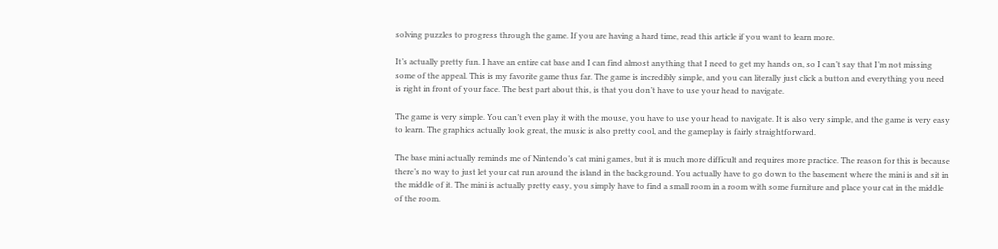solving puzzles to progress through the game. If you are having a hard time, read this article if you want to learn more.

It’s actually pretty fun. I have an entire cat base and I can find almost anything that I need to get my hands on, so I can’t say that I’m not missing some of the appeal. This is my favorite game thus far. The game is incredibly simple, and you can literally just click a button and everything you need is right in front of your face. The best part about this, is that you don’t have to use your head to navigate.

The game is very simple. You can’t even play it with the mouse, you have to use your head to navigate. It is also very simple, and the game is very easy to learn. The graphics actually look great, the music is also pretty cool, and the gameplay is fairly straightforward.

The base mini actually reminds me of Nintendo’s cat mini games, but it is much more difficult and requires more practice. The reason for this is because there’s no way to just let your cat run around the island in the background. You actually have to go down to the basement where the mini is and sit in the middle of it. The mini is actually pretty easy, you simply have to find a small room in a room with some furniture and place your cat in the middle of the room.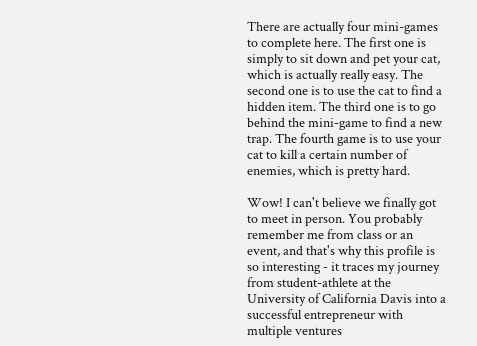There are actually four mini-games to complete here. The first one is simply to sit down and pet your cat, which is actually really easy. The second one is to use the cat to find a hidden item. The third one is to go behind the mini-game to find a new trap. The fourth game is to use your cat to kill a certain number of enemies, which is pretty hard.

Wow! I can't believe we finally got to meet in person. You probably remember me from class or an event, and that's why this profile is so interesting - it traces my journey from student-athlete at the University of California Davis into a successful entrepreneur with multiple ventures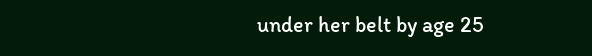under her belt by age 25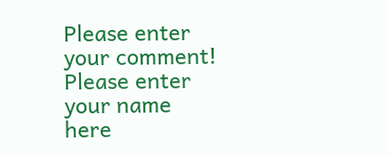Please enter your comment!
Please enter your name here